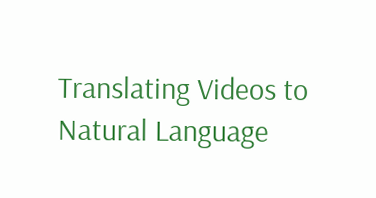Translating Videos to Natural Language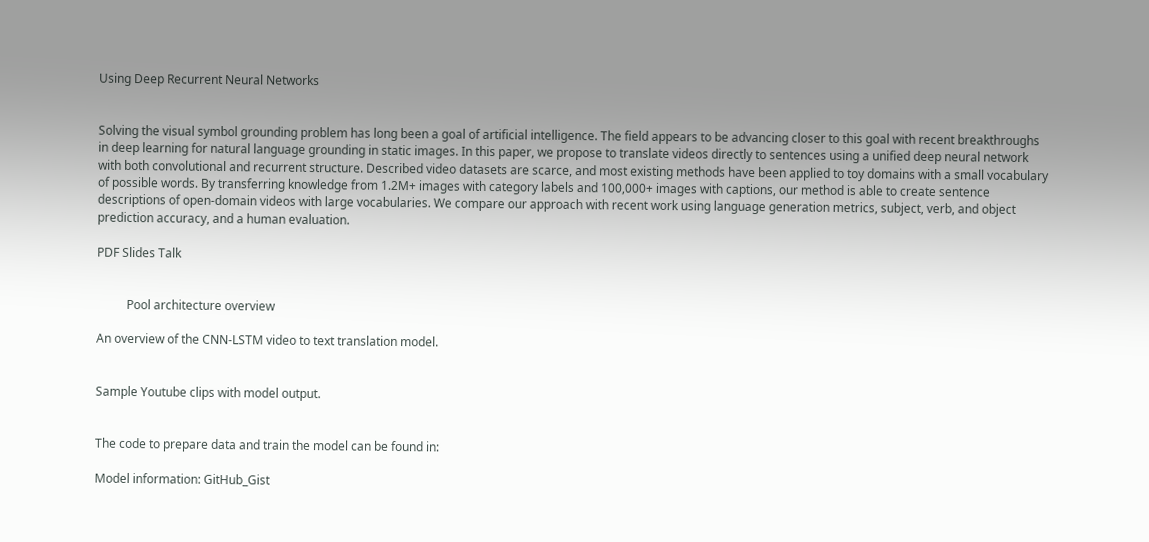Using Deep Recurrent Neural Networks


Solving the visual symbol grounding problem has long been a goal of artificial intelligence. The field appears to be advancing closer to this goal with recent breakthroughs in deep learning for natural language grounding in static images. In this paper, we propose to translate videos directly to sentences using a unified deep neural network with both convolutional and recurrent structure. Described video datasets are scarce, and most existing methods have been applied to toy domains with a small vocabulary of possible words. By transferring knowledge from 1.2M+ images with category labels and 100,000+ images with captions, our method is able to create sentence descriptions of open-domain videos with large vocabularies. We compare our approach with recent work using language generation metrics, subject, verb, and object prediction accuracy, and a human evaluation.

PDF Slides Talk


          Pool architecture overview

An overview of the CNN-LSTM video to text translation model.


Sample Youtube clips with model output.


The code to prepare data and train the model can be found in:

Model information: GitHub_Gist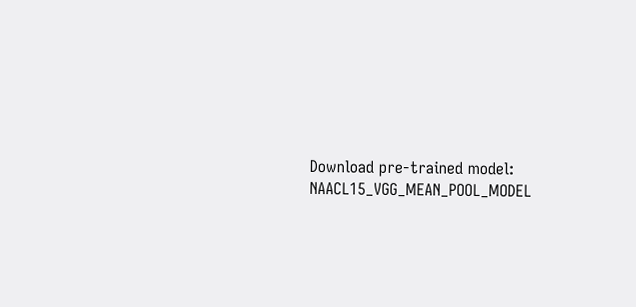Download pre-trained model: NAACL15_VGG_MEAN_POOL_MODEL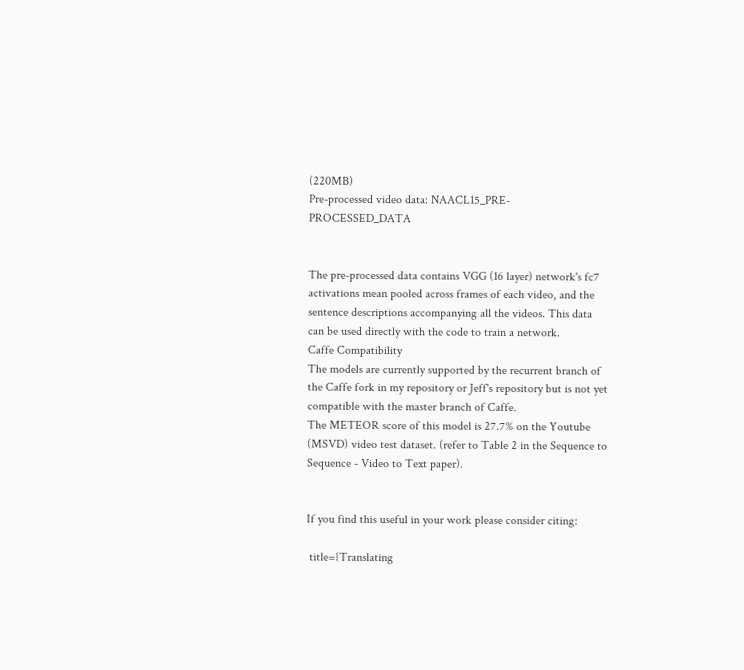(220MB)
Pre-processed video data: NAACL15_PRE-PROCESSED_DATA


The pre-processed data contains VGG (16 layer) network's fc7 activations mean pooled across frames of each video, and the sentence descriptions accompanying all the videos. This data can be used directly with the code to train a network.
Caffe Compatibility
The models are currently supported by the recurrent branch of the Caffe fork in my repository or Jeff's repository but is not yet compatible with the master branch of Caffe.
The METEOR score of this model is 27.7% on the Youtube (MSVD) video test dataset. (refer to Table 2 in the Sequence to Sequence - Video to Text paper).


If you find this useful in your work please consider citing:

 title={Translating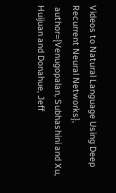Videos to Natural Language Using Deep Recurrent Neural Networks},
 author={Venugopalan, Subhashini and Xu, Huijuan and Donahue, Jeff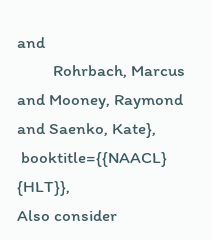and
         Rohrbach, Marcus and Mooney, Raymond and Saenko, Kate},
 booktitle={{NAACL} {HLT}},
Also consider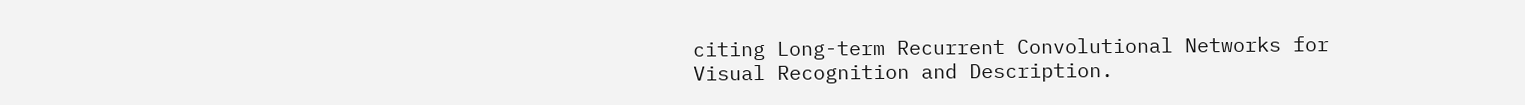citing Long-term Recurrent Convolutional Networks for Visual Recognition and Description.